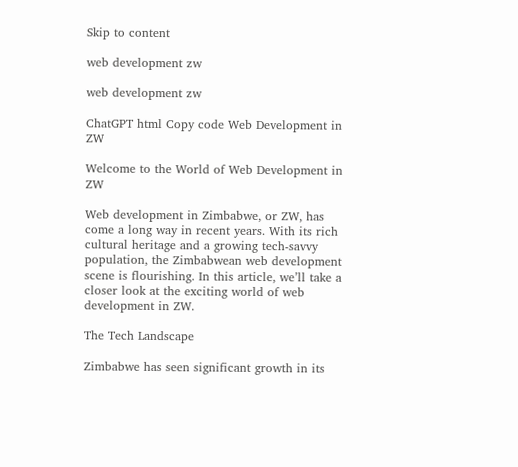Skip to content

web development zw

web development zw

ChatGPT html Copy code Web Development in ZW

Welcome to the World of Web Development in ZW

Web development in Zimbabwe, or ZW, has come a long way in recent years. With its rich cultural heritage and a growing tech-savvy population, the Zimbabwean web development scene is flourishing. In this article, we’ll take a closer look at the exciting world of web development in ZW.

The Tech Landscape

Zimbabwe has seen significant growth in its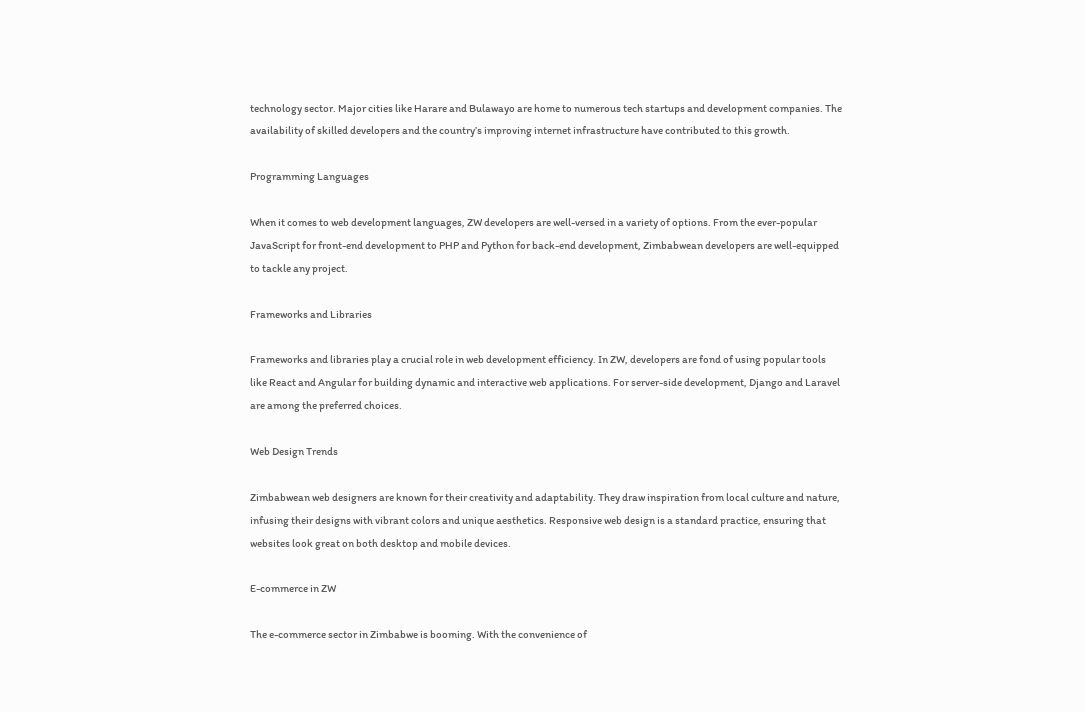technology sector. Major cities like Harare and Bulawayo are home to numerous tech startups and development companies. The availability of skilled developers and the country’s improving internet infrastructure have contributed to this growth.

Programming Languages

When it comes to web development languages, ZW developers are well-versed in a variety of options. From the ever-popular JavaScript for front-end development to PHP and Python for back-end development, Zimbabwean developers are well-equipped to tackle any project.

Frameworks and Libraries

Frameworks and libraries play a crucial role in web development efficiency. In ZW, developers are fond of using popular tools like React and Angular for building dynamic and interactive web applications. For server-side development, Django and Laravel are among the preferred choices.

Web Design Trends

Zimbabwean web designers are known for their creativity and adaptability. They draw inspiration from local culture and nature, infusing their designs with vibrant colors and unique aesthetics. Responsive web design is a standard practice, ensuring that websites look great on both desktop and mobile devices.

E-commerce in ZW

The e-commerce sector in Zimbabwe is booming. With the convenience of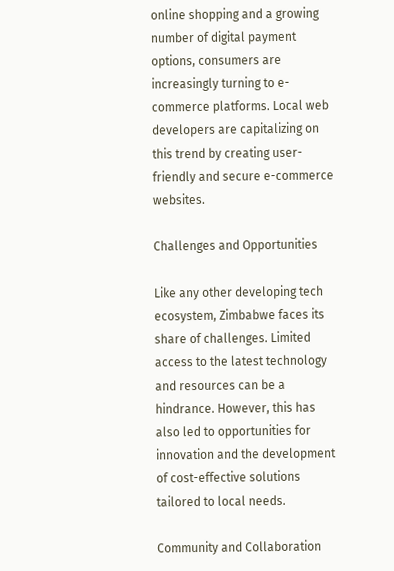online shopping and a growing number of digital payment options, consumers are increasingly turning to e-commerce platforms. Local web developers are capitalizing on this trend by creating user-friendly and secure e-commerce websites.

Challenges and Opportunities

Like any other developing tech ecosystem, Zimbabwe faces its share of challenges. Limited access to the latest technology and resources can be a hindrance. However, this has also led to opportunities for innovation and the development of cost-effective solutions tailored to local needs.

Community and Collaboration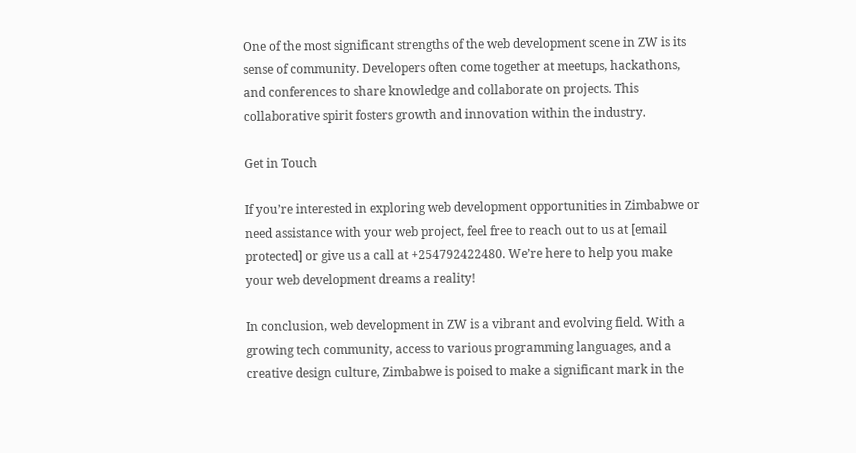One of the most significant strengths of the web development scene in ZW is its sense of community. Developers often come together at meetups, hackathons, and conferences to share knowledge and collaborate on projects. This collaborative spirit fosters growth and innovation within the industry.

Get in Touch

If you’re interested in exploring web development opportunities in Zimbabwe or need assistance with your web project, feel free to reach out to us at [email protected] or give us a call at +254792422480. We’re here to help you make your web development dreams a reality!

In conclusion, web development in ZW is a vibrant and evolving field. With a growing tech community, access to various programming languages, and a creative design culture, Zimbabwe is poised to make a significant mark in the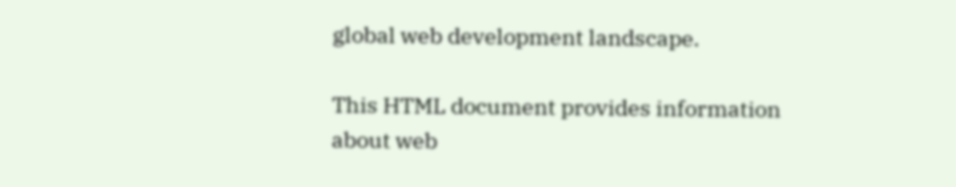global web development landscape.

This HTML document provides information about web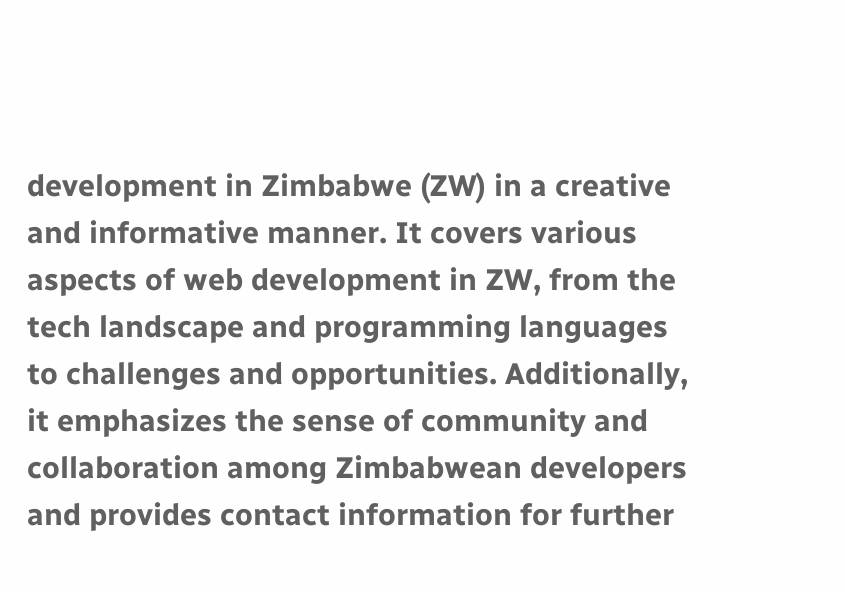development in Zimbabwe (ZW) in a creative and informative manner. It covers various aspects of web development in ZW, from the tech landscape and programming languages to challenges and opportunities. Additionally, it emphasizes the sense of community and collaboration among Zimbabwean developers and provides contact information for further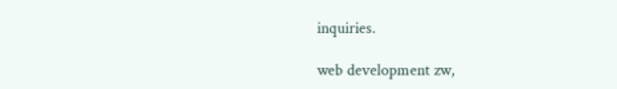inquiries.

web development zw,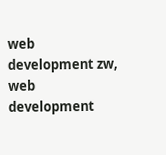web development zw, web development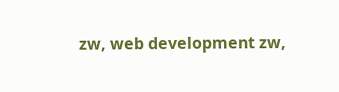zw, web development zw,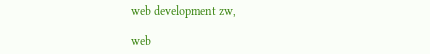web development zw,

web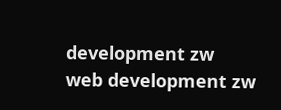development zw
web development zw